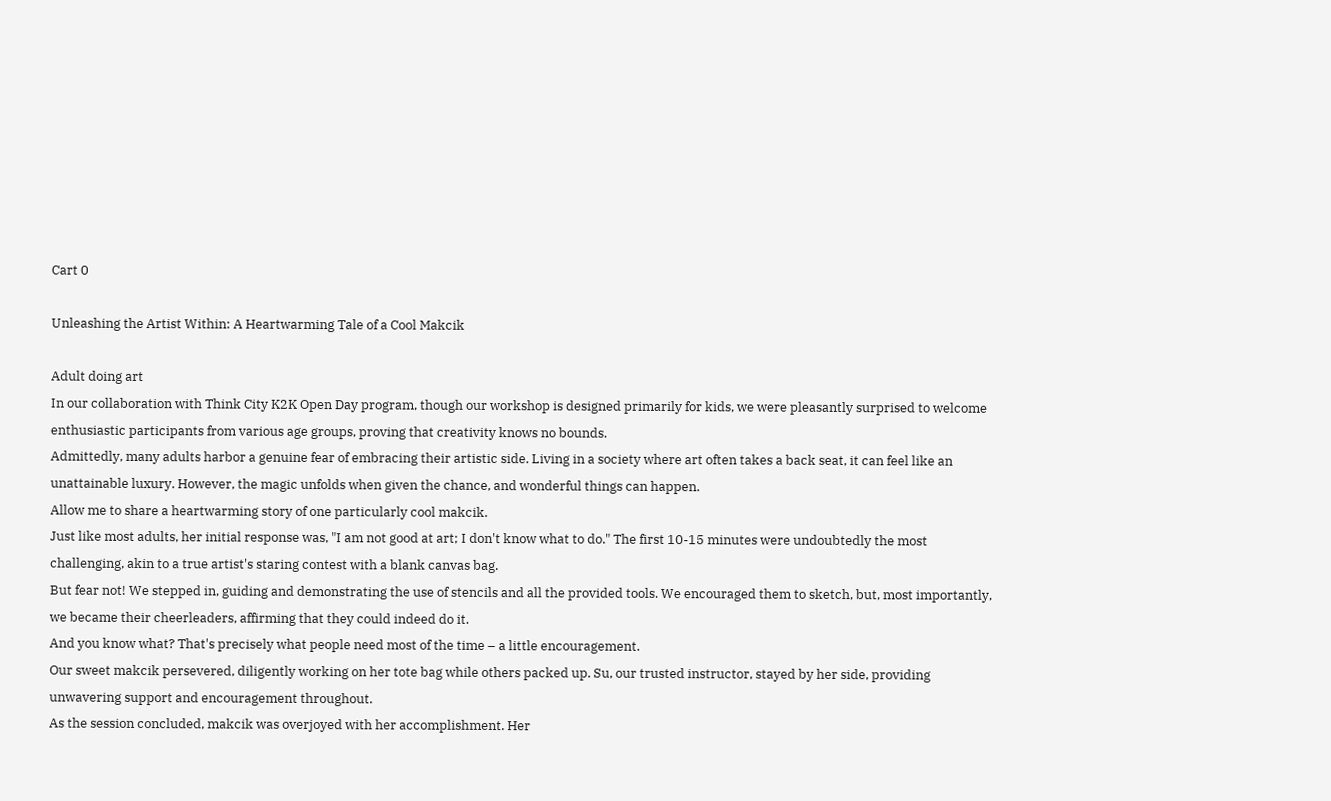Cart 0

Unleashing the Artist Within: A Heartwarming Tale of a Cool Makcik

Adult doing art
In our collaboration with Think City K2K Open Day program, though our workshop is designed primarily for kids, we were pleasantly surprised to welcome enthusiastic participants from various age groups, proving that creativity knows no bounds.
Admittedly, many adults harbor a genuine fear of embracing their artistic side. Living in a society where art often takes a back seat, it can feel like an unattainable luxury. However, the magic unfolds when given the chance, and wonderful things can happen.
Allow me to share a heartwarming story of one particularly cool makcik.
Just like most adults, her initial response was, "I am not good at art; I don't know what to do." The first 10-15 minutes were undoubtedly the most challenging, akin to a true artist's staring contest with a blank canvas bag.
But fear not! We stepped in, guiding and demonstrating the use of stencils and all the provided tools. We encouraged them to sketch, but, most importantly, we became their cheerleaders, affirming that they could indeed do it.
And you know what? That's precisely what people need most of the time – a little encouragement.
Our sweet makcik persevered, diligently working on her tote bag while others packed up. Su, our trusted instructor, stayed by her side, providing unwavering support and encouragement throughout.
As the session concluded, makcik was overjoyed with her accomplishment. Her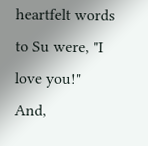heartfelt words to Su were, "I love you!"
And,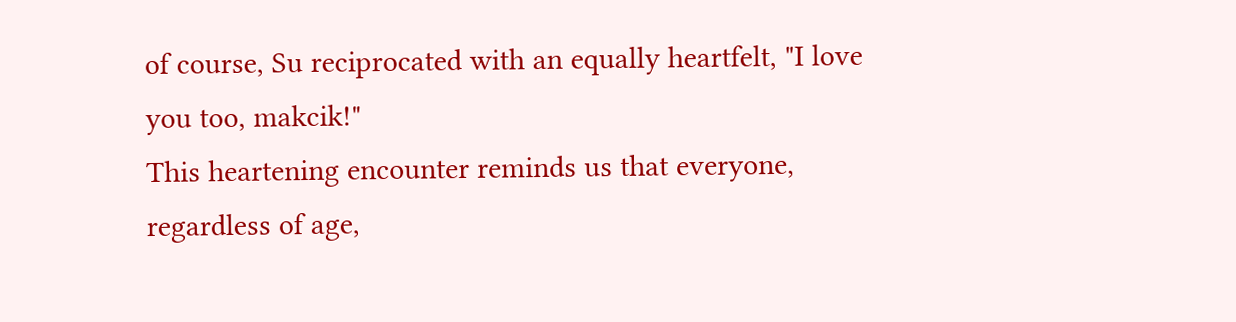of course, Su reciprocated with an equally heartfelt, "I love you too, makcik!"
This heartening encounter reminds us that everyone, regardless of age,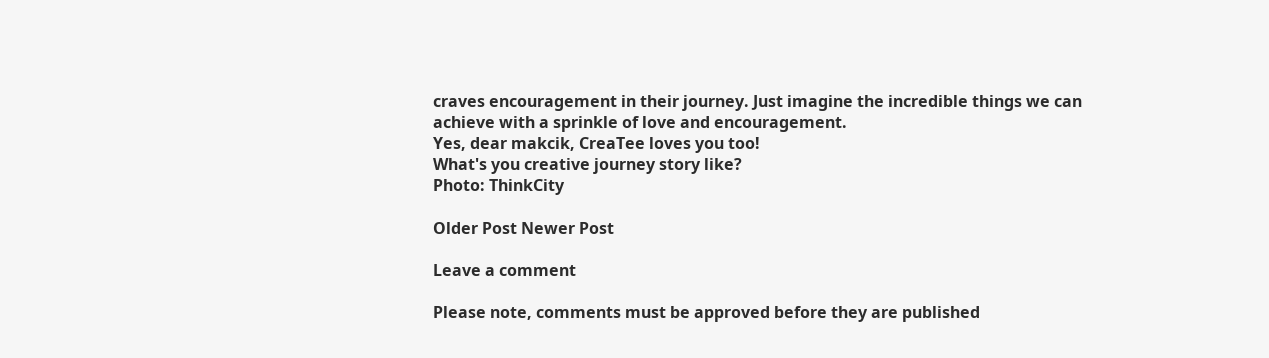craves encouragement in their journey. Just imagine the incredible things we can achieve with a sprinkle of love and encouragement.
Yes, dear makcik, CreaTee loves you too!
What's you creative journey story like?
Photo: ThinkCity

Older Post Newer Post

Leave a comment

Please note, comments must be approved before they are published